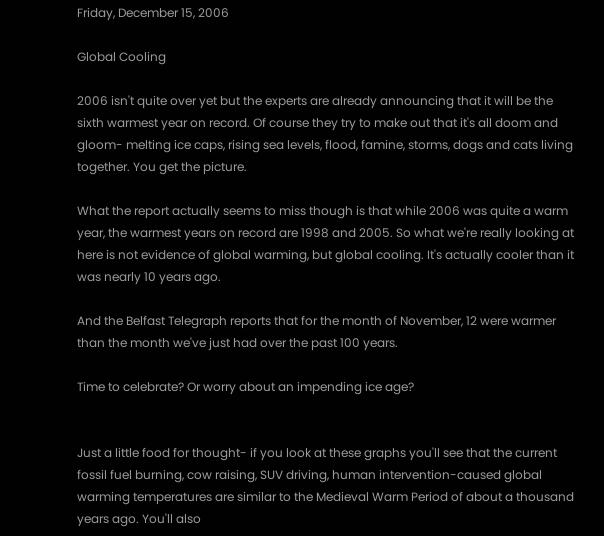Friday, December 15, 2006

Global Cooling

2006 isn't quite over yet but the experts are already announcing that it will be the sixth warmest year on record. Of course they try to make out that it's all doom and gloom- melting ice caps, rising sea levels, flood, famine, storms, dogs and cats living together. You get the picture.

What the report actually seems to miss though is that while 2006 was quite a warm year, the warmest years on record are 1998 and 2005. So what we're really looking at here is not evidence of global warming, but global cooling. It's actually cooler than it was nearly 10 years ago.

And the Belfast Telegraph reports that for the month of November, 12 were warmer than the month we've just had over the past 100 years.

Time to celebrate? Or worry about an impending ice age?


Just a little food for thought- if you look at these graphs you'll see that the current fossil fuel burning, cow raising, SUV driving, human intervention-caused global warming temperatures are similar to the Medieval Warm Period of about a thousand years ago. You'll also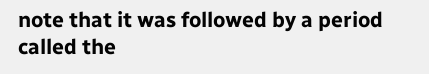note that it was followed by a period called the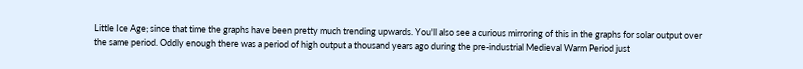Little Ice Age; since that time the graphs have been pretty much trending upwards. You'll also see a curious mirroring of this in the graphs for solar output over the same period. Oddly enough there was a period of high output a thousand years ago during the pre-industrial Medieval Warm Period just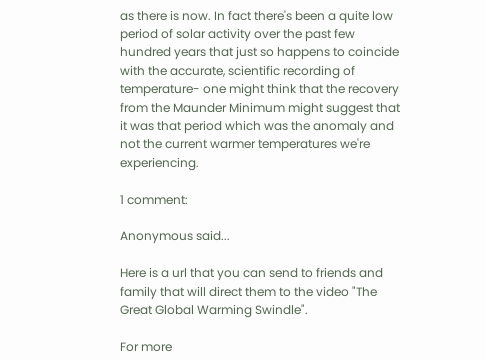as there is now. In fact there's been a quite low period of solar activity over the past few hundred years that just so happens to coincide with the accurate, scientific recording of temperature- one might think that the recovery from the Maunder Minimum might suggest that it was that period which was the anomaly and not the current warmer temperatures we're experiencing.

1 comment:

Anonymous said...

Here is a url that you can send to friends and family that will direct them to the video "The Great Global Warming Swindle".

For more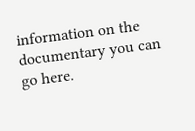information on the documentary you can go here.